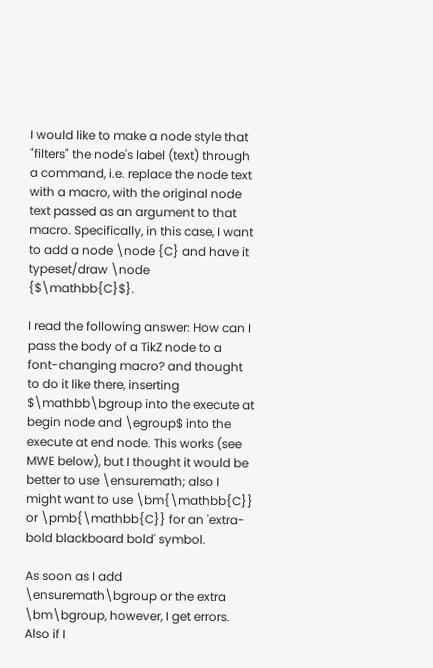I would like to make a node style that "filters" the node's label (text) through a command, i.e. replace the node text with a macro, with the original node text passed as an argument to that macro. Specifically, in this case, I want to add a node \node {C} and have it typeset/draw \node {$\mathbb{C}$}.

I read the following answer: How can I pass the body of a TikZ node to a font-changing macro? and thought to do it like there, inserting $\mathbb\bgroup into the execute at begin node and \egroup$ into the execute at end node. This works (see MWE below), but I thought it would be better to use \ensuremath; also I might want to use \bm{\mathbb{C}} or \pmb{\mathbb{C}} for an 'extra-bold blackboard bold' symbol.

As soon as I add \ensuremath\bgroup or the extra \bm\bgroup, however, I get errors. Also if I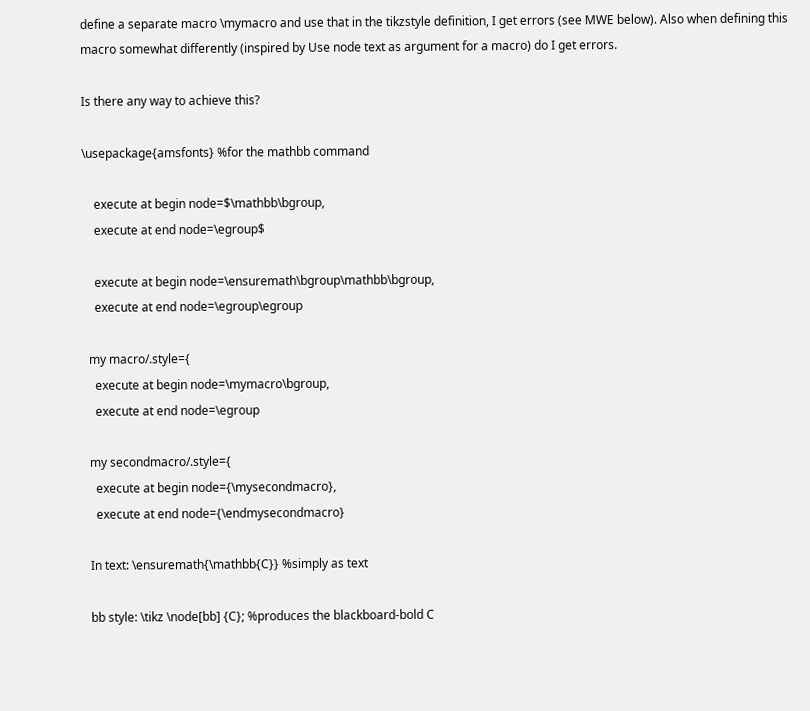define a separate macro \mymacro and use that in the tikzstyle definition, I get errors (see MWE below). Also when defining this macro somewhat differently (inspired by Use node text as argument for a macro) do I get errors.

Is there any way to achieve this?

\usepackage{amsfonts} %for the mathbb command

    execute at begin node=$\mathbb\bgroup,
    execute at end node=\egroup$

    execute at begin node=\ensuremath\bgroup\mathbb\bgroup,
    execute at end node=\egroup\egroup

  my macro/.style={
    execute at begin node=\mymacro\bgroup,
    execute at end node=\egroup

  my secondmacro/.style={
    execute at begin node={\mysecondmacro},
    execute at end node={\endmysecondmacro}

  In text: \ensuremath{\mathbb{C}} %simply as text

  bb style: \tikz \node[bb] {C}; %produces the blackboard-bold C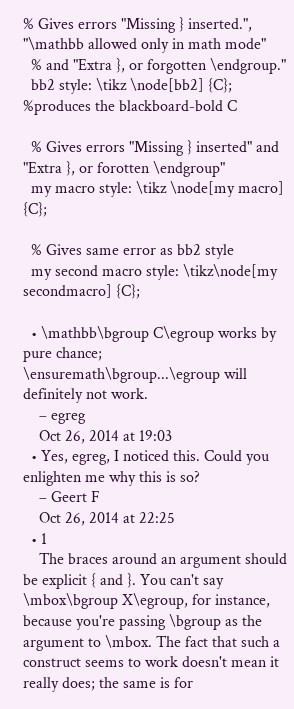% Gives errors "Missing } inserted.", "\mathbb allowed only in math mode"
  % and "Extra }, or forgotten \endgroup."
  bb2 style: \tikz \node[bb2] {C}; %produces the blackboard-bold C

  % Gives errors "Missing } inserted" and "Extra }, or forotten \endgroup"
  my macro style: \tikz \node[my macro] {C};

  % Gives same error as bb2 style
  my second macro style: \tikz\node[my secondmacro] {C};

  • \mathbb\bgroup C\egroup works by pure chance; \ensuremath\bgroup...\egroup will definitely not work.
    – egreg
    Oct 26, 2014 at 19:03
  • Yes, egreg, I noticed this. Could you enlighten me why this is so?
    – Geert F
    Oct 26, 2014 at 22:25
  • 1
    The braces around an argument should be explicit { and }. You can't say \mbox\bgroup X\egroup, for instance, because you're passing \bgroup as the argument to \mbox. The fact that such a construct seems to work doesn't mean it really does; the same is for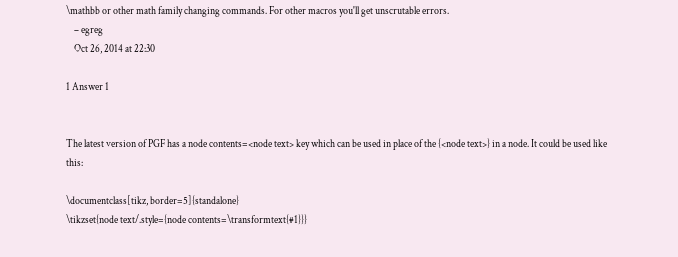\mathbb or other math family changing commands. For other macros you'll get unscrutable errors.
    – egreg
    Oct 26, 2014 at 22:30

1 Answer 1


The latest version of PGF has a node contents=<node text> key which can be used in place of the {<node text>} in a node. It could be used like this:

\documentclass[tikz, border=5]{standalone}
\tikzset{node text/.style={node contents=\transformtext{#1}}}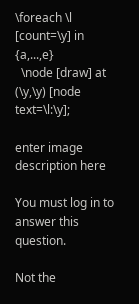\foreach \l [count=\y] in {a,...,e}
  \node [draw] at (\y,\y) [node text=\l:\y];

enter image description here

You must log in to answer this question.

Not the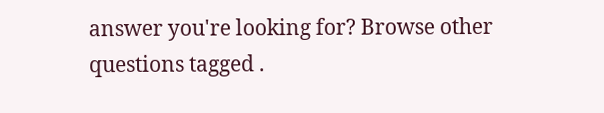answer you're looking for? Browse other questions tagged .